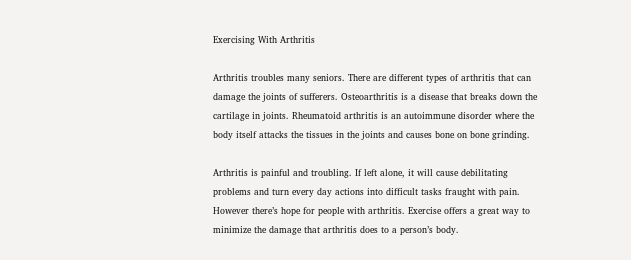Exercising With Arthritis

Arthritis troubles many seniors. There are different types of arthritis that can damage the joints of sufferers. Osteoarthritis is a disease that breaks down the cartilage in joints. Rheumatoid arthritis is an autoimmune disorder where the body itself attacks the tissues in the joints and causes bone on bone grinding.

Arthritis is painful and troubling. If left alone, it will cause debilitating problems and turn every day actions into difficult tasks fraught with pain. However there’s hope for people with arthritis. Exercise offers a great way to minimize the damage that arthritis does to a person’s body.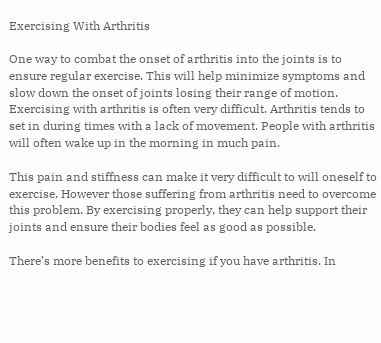Exercising With Arthritis

One way to combat the onset of arthritis into the joints is to ensure regular exercise. This will help minimize symptoms and slow down the onset of joints losing their range of motion. Exercising with arthritis is often very difficult. Arthritis tends to set in during times with a lack of movement. People with arthritis will often wake up in the morning in much pain.

This pain and stiffness can make it very difficult to will oneself to exercise. However those suffering from arthritis need to overcome this problem. By exercising properly, they can help support their joints and ensure their bodies feel as good as possible.

There’s more benefits to exercising if you have arthritis. In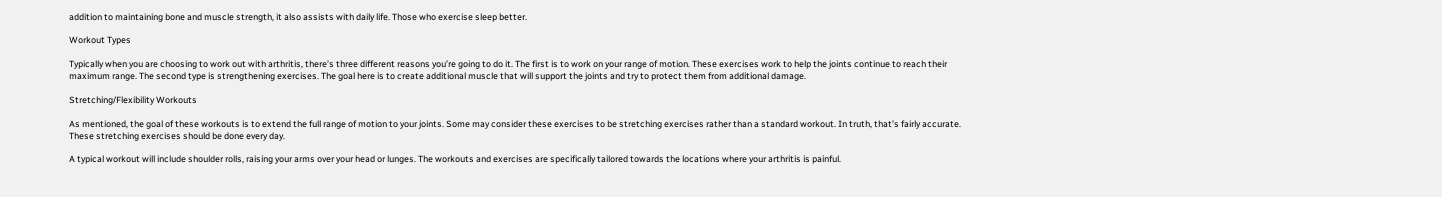addition to maintaining bone and muscle strength, it also assists with daily life. Those who exercise sleep better.

Workout Types

Typically when you are choosing to work out with arthritis, there’s three different reasons you’re going to do it. The first is to work on your range of motion. These exercises work to help the joints continue to reach their maximum range. The second type is strengthening exercises. The goal here is to create additional muscle that will support the joints and try to protect them from additional damage.

Stretching/Flexibility Workouts

As mentioned, the goal of these workouts is to extend the full range of motion to your joints. Some may consider these exercises to be stretching exercises rather than a standard workout. In truth, that’s fairly accurate. These stretching exercises should be done every day.

A typical workout will include shoulder rolls, raising your arms over your head or lunges. The workouts and exercises are specifically tailored towards the locations where your arthritis is painful.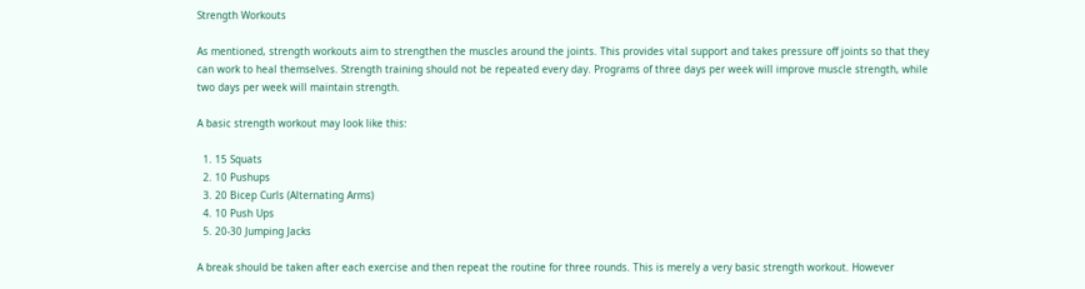Strength Workouts

As mentioned, strength workouts aim to strengthen the muscles around the joints. This provides vital support and takes pressure off joints so that they can work to heal themselves. Strength training should not be repeated every day. Programs of three days per week will improve muscle strength, while two days per week will maintain strength.

A basic strength workout may look like this:

  1. 15 Squats
  2. 10 Pushups
  3. 20 Bicep Curls (Alternating Arms)
  4. 10 Push Ups
  5. 20-30 Jumping Jacks

A break should be taken after each exercise and then repeat the routine for three rounds. This is merely a very basic strength workout. However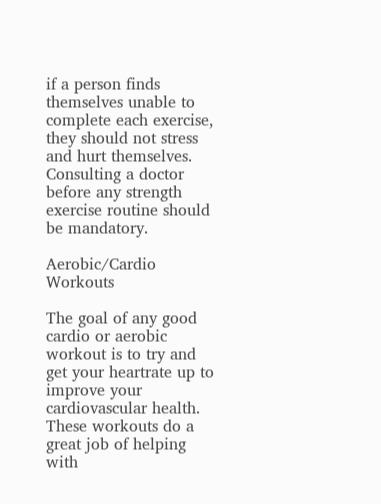if a person finds themselves unable to complete each exercise, they should not stress and hurt themselves. Consulting a doctor before any strength exercise routine should be mandatory.

Aerobic/Cardio Workouts

The goal of any good cardio or aerobic workout is to try and get your heartrate up to improve your cardiovascular health. These workouts do a great job of helping with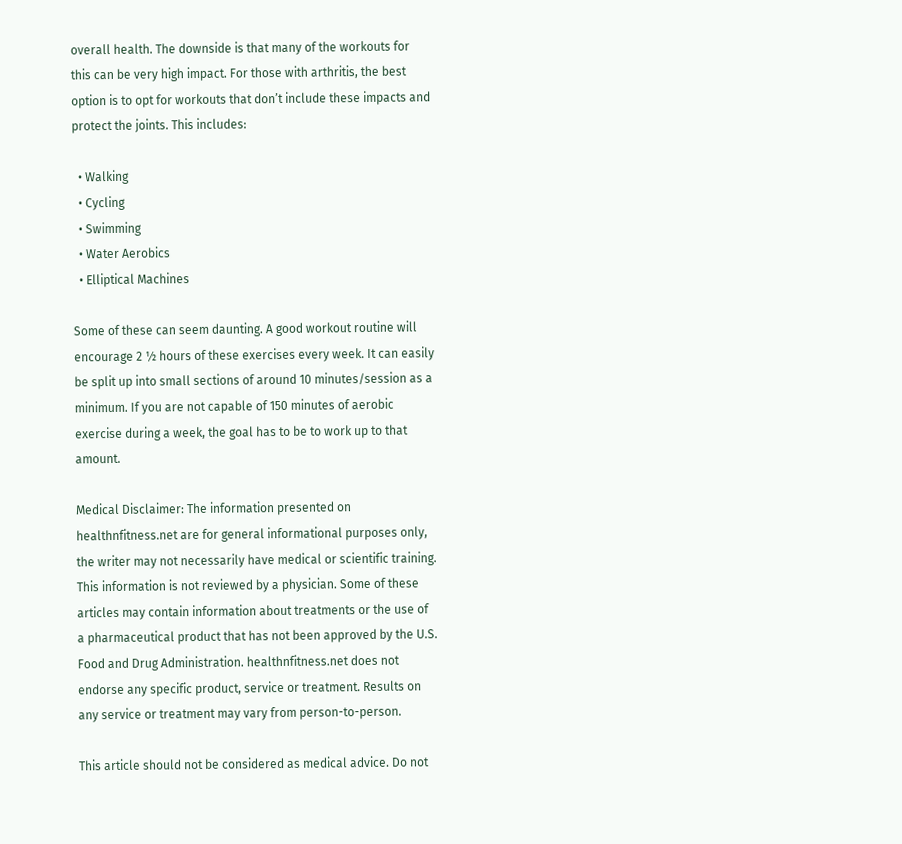overall health. The downside is that many of the workouts for this can be very high impact. For those with arthritis, the best option is to opt for workouts that don’t include these impacts and protect the joints. This includes:

  • Walking
  • Cycling
  • Swimming
  • Water Aerobics
  • Elliptical Machines

Some of these can seem daunting. A good workout routine will encourage 2 ½ hours of these exercises every week. It can easily be split up into small sections of around 10 minutes/session as a minimum. If you are not capable of 150 minutes of aerobic exercise during a week, the goal has to be to work up to that amount.

Medical Disclaimer: The information presented on healthnfitness.net are for general informational purposes only, the writer may not necessarily have medical or scientific training. This information is not reviewed by a physician. Some of these articles may contain information about treatments or the use of a pharmaceutical product that has not been approved by the U.S. Food and Drug Administration. healthnfitness.net does not endorse any specific product, service or treatment. Results on any service or treatment may vary from person-to-person.

This article should not be considered as medical advice. Do not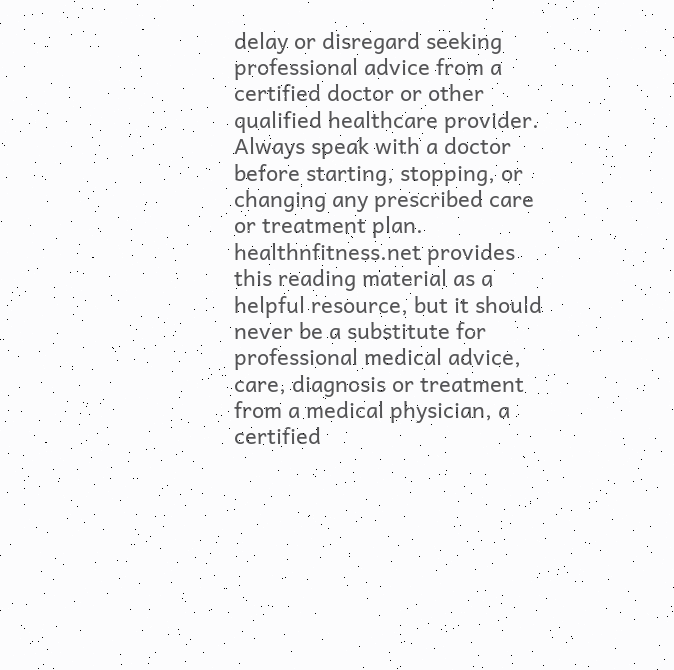delay or disregard seeking professional advice from a certified doctor or other qualified healthcare provider. Always speak with a doctor before starting, stopping, or changing any prescribed care or treatment plan. healthnfitness.net provides this reading material as a helpful resource, but it should never be a substitute for professional medical advice, care, diagnosis or treatment from a medical physician, a certified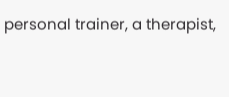personal trainer, a therapist,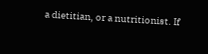a dietitian, or a nutritionist. If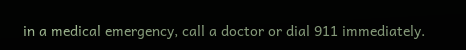in a medical emergency, call a doctor or dial 911 immediately.